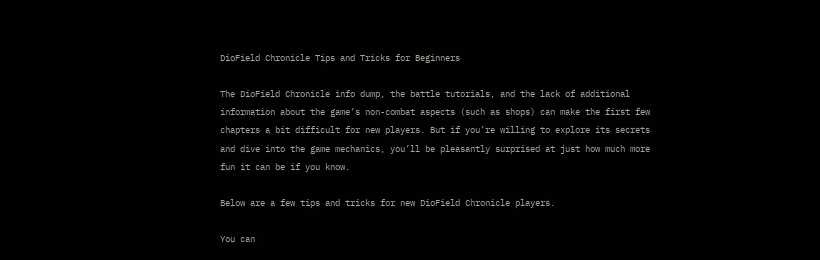DioField Chronicle Tips and Tricks for Beginners

The DioField Chronicle info dump, the battle tutorials, and the lack of additional information about the game’s non-combat aspects (such as shops) can make the first few chapters a bit difficult for new players. But if you’re willing to explore its secrets and dive into the game mechanics, you’ll be pleasantly surprised at just how much more fun it can be if you know.

Below are a few tips and tricks for new DioField Chronicle players.

You can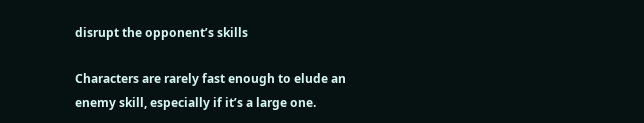disrupt the opponent’s skills

Characters are rarely fast enough to elude an enemy skill, especially if it’s a large one.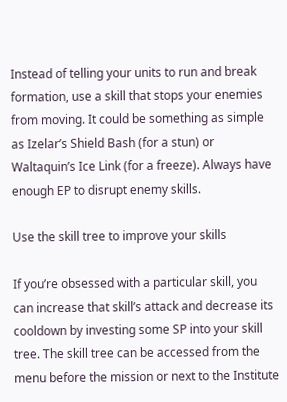Instead of telling your units to run and break formation, use a skill that stops your enemies from moving. It could be something as simple as Izelar’s Shield Bash (for a stun) or Waltaquin’s Ice Link (for a freeze). Always have enough EP to disrupt enemy skills.

Use the skill tree to improve your skills

If you’re obsessed with a particular skill, you can increase that skill’s attack and decrease its cooldown by investing some SP into your skill tree. The skill tree can be accessed from the menu before the mission or next to the Institute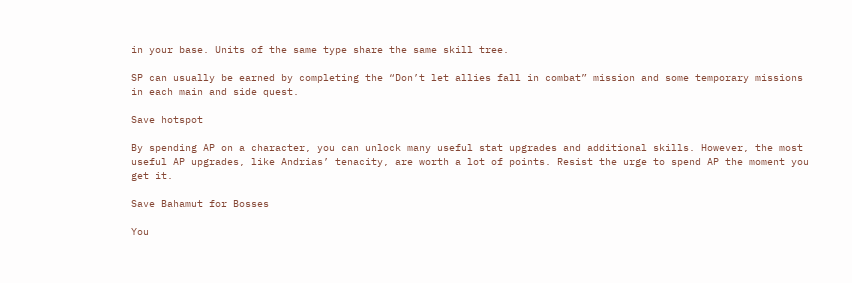in your base. Units of the same type share the same skill tree.

SP can usually be earned by completing the “Don’t let allies fall in combat” mission and some temporary missions in each main and side quest.

Save hotspot

By spending AP on a character, you can unlock many useful stat upgrades and additional skills. However, the most useful AP upgrades, like Andrias’ tenacity, are worth a lot of points. Resist the urge to spend AP the moment you get it.

Save Bahamut for Bosses

You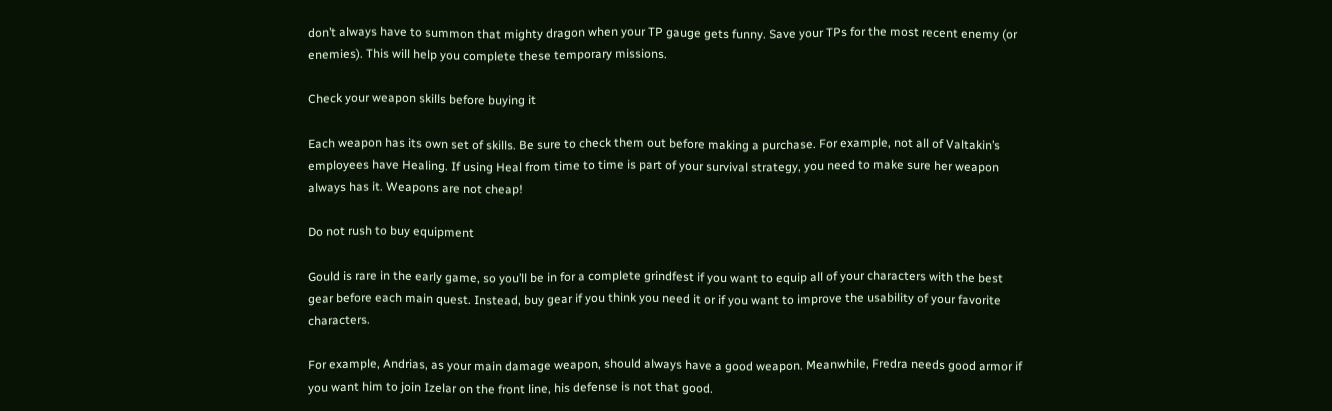don’t always have to summon that mighty dragon when your TP gauge gets funny. Save your TPs for the most recent enemy (or enemies). This will help you complete these temporary missions.

Check your weapon skills before buying it

Each weapon has its own set of skills. Be sure to check them out before making a purchase. For example, not all of Valtakin’s employees have Healing. If using Heal from time to time is part of your survival strategy, you need to make sure her weapon always has it. Weapons are not cheap!

Do not rush to buy equipment

Gould is rare in the early game, so you’ll be in for a complete grindfest if you want to equip all of your characters with the best gear before each main quest. Instead, buy gear if you think you need it or if you want to improve the usability of your favorite characters.

For example, Andrias, as your main damage weapon, should always have a good weapon. Meanwhile, Fredra needs good armor if you want him to join Izelar on the front line, his defense is not that good.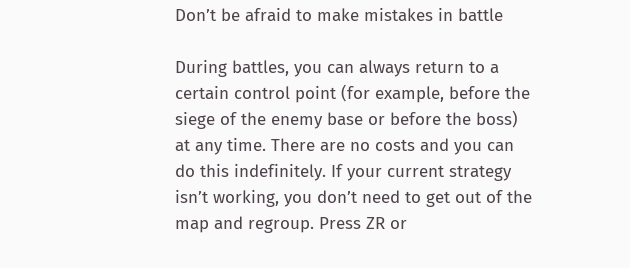Don’t be afraid to make mistakes in battle

During battles, you can always return to a certain control point (for example, before the siege of the enemy base or before the boss) at any time. There are no costs and you can do this indefinitely. If your current strategy isn’t working, you don’t need to get out of the map and regroup. Press ZR or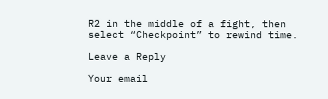R2 in the middle of a fight, then select “Checkpoint” to rewind time.

Leave a Reply

Your email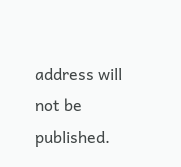address will not be published.